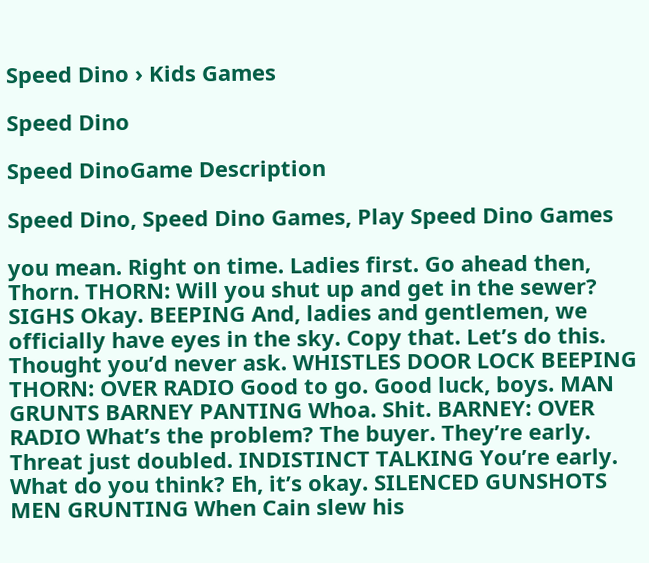Speed Dino › Kids Games

Speed Dino

Speed DinoGame Description

Speed Dino, Speed Dino Games, Play Speed Dino Games

you mean. Right on time. Ladies first. Go ahead then, Thorn. THORN: Will you shut up and get in the sewer? SIGHS Okay. BEEPING And, ladies and gentlemen, we officially have eyes in the sky. Copy that. Let’s do this. Thought you’d never ask. WHISTLES DOOR LOCK BEEPING THORN: OVER RADIO Good to go. Good luck, boys. MAN GRUNTS BARNEY PANTING Whoa. Shit. BARNEY: OVER RADIO What’s the problem? The buyer. They’re early. Threat just doubled. INDISTINCT TALKING You’re early. What do you think? Eh, it’s okay. SILENCED GUNSHOTS MEN GRUNTING When Cain slew his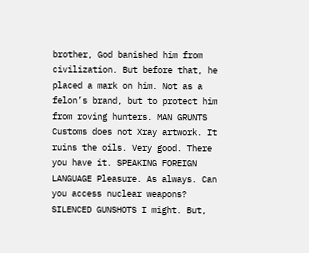brother, God banished him from civilization. But before that, he placed a mark on him. Not as a felon’s brand, but to protect him from roving hunters. MAN GRUNTS Customs does not Xray artwork. It ruins the oils. Very good. There you have it. SPEAKING FOREIGN LANGUAGE Pleasure. As always. Can you access nuclear weapons? SILENCED GUNSHOTS I might. But,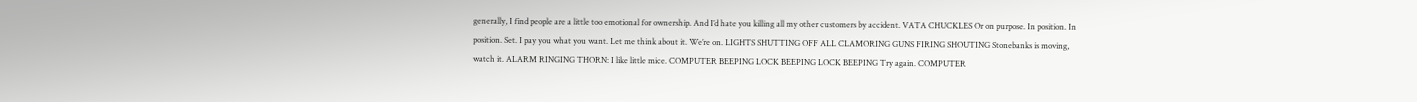generally, I find people are a little too emotional for ownership. And I’d hate you killing all my other customers by accident. VATA CHUCKLES Or on purpose. In position. In position. Set. I pay you what you want. Let me think about it. We’re on. LIGHTS SHUTTING OFF ALL CLAMORING GUNS FIRING SHOUTING Stonebanks is moving, watch it. ALARM RINGING THORN: I like little mice. COMPUTER BEEPING LOCK BEEPING LOCK BEEPING Try again. COMPUTER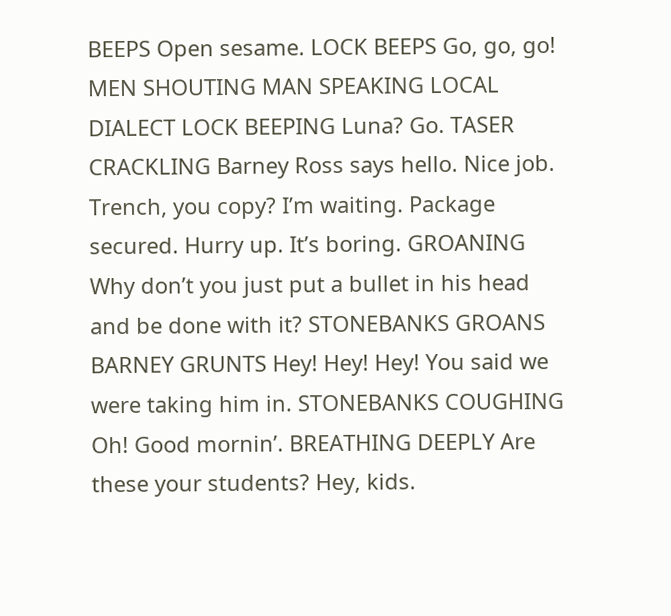BEEPS Open sesame. LOCK BEEPS Go, go, go! MEN SHOUTING MAN SPEAKING LOCAL DIALECT LOCK BEEPING Luna? Go. TASER CRACKLING Barney Ross says hello. Nice job. Trench, you copy? I’m waiting. Package secured. Hurry up. It’s boring. GROANING Why don’t you just put a bullet in his head and be done with it? STONEBANKS GROANS BARNEY GRUNTS Hey! Hey! Hey! You said we were taking him in. STONEBANKS COUGHING Oh! Good mornin’. BREATHING DEEPLY Are these your students? Hey, kids.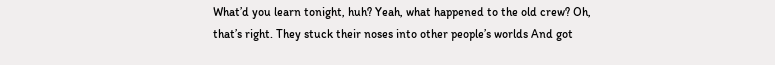What’d you learn tonight, huh? Yeah, what happened to the old crew? Oh, that’s right. They stuck their noses into other people’s worlds And got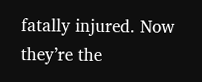fatally injured. Now they’re the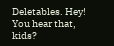Deletables. Hey! You hear that, kids?